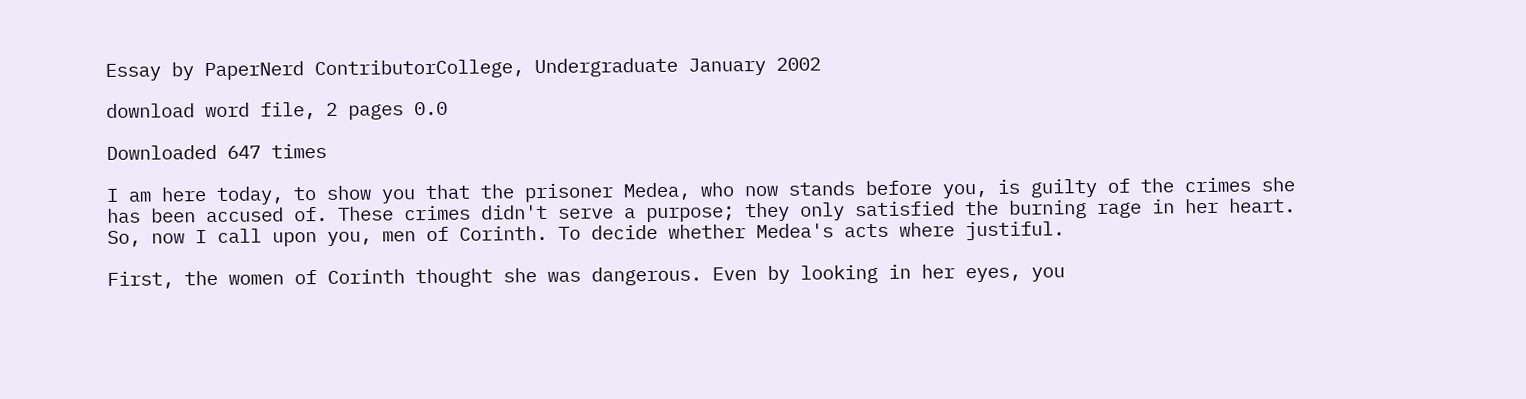Essay by PaperNerd ContributorCollege, Undergraduate January 2002

download word file, 2 pages 0.0

Downloaded 647 times

I am here today, to show you that the prisoner Medea, who now stands before you, is guilty of the crimes she has been accused of. These crimes didn't serve a purpose; they only satisfied the burning rage in her heart. So, now I call upon you, men of Corinth. To decide whether Medea's acts where justiful.

First, the women of Corinth thought she was dangerous. Even by looking in her eyes, you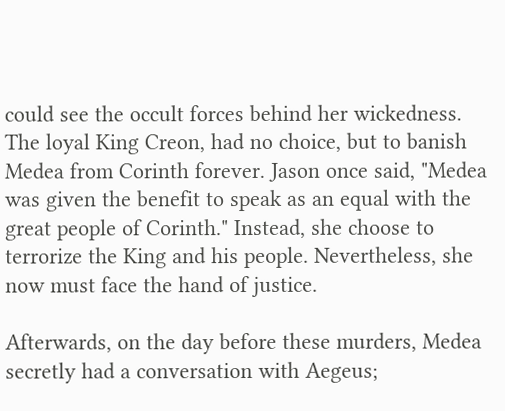could see the occult forces behind her wickedness. The loyal King Creon, had no choice, but to banish Medea from Corinth forever. Jason once said, "Medea was given the benefit to speak as an equal with the great people of Corinth." Instead, she choose to terrorize the King and his people. Nevertheless, she now must face the hand of justice.

Afterwards, on the day before these murders, Medea secretly had a conversation with Aegeus;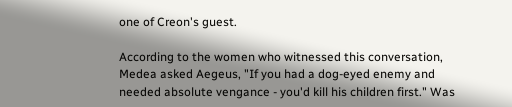one of Creon's guest.

According to the women who witnessed this conversation, Medea asked Aegeus, "If you had a dog-eyed enemy and needed absolute vengance - you'd kill his children first." Was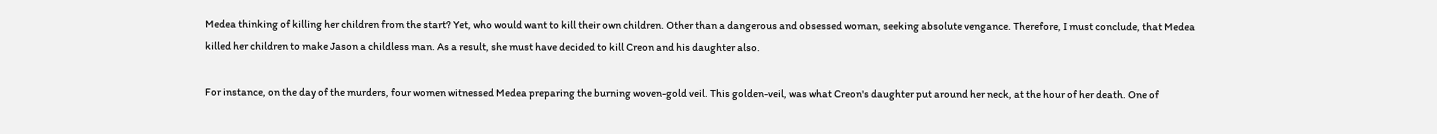Medea thinking of killing her children from the start? Yet, who would want to kill their own children. Other than a dangerous and obsessed woman, seeking absolute vengance. Therefore, I must conclude, that Medea killed her children to make Jason a childless man. As a result, she must have decided to kill Creon and his daughter also.

For instance, on the day of the murders, four women witnessed Medea preparing the burning woven-gold veil. This golden-veil, was what Creon's daughter put around her neck, at the hour of her death. One of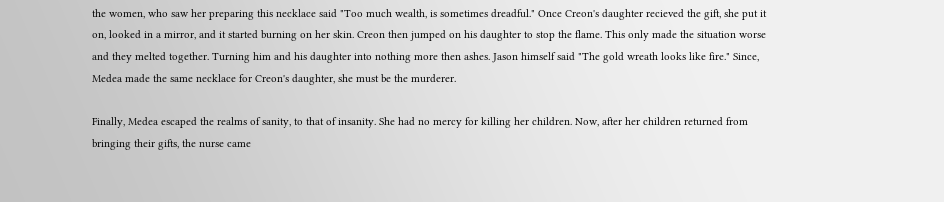the women, who saw her preparing this necklace said "Too much wealth, is sometimes dreadful." Once Creon's daughter recieved the gift, she put it on, looked in a mirror, and it started burning on her skin. Creon then jumped on his daughter to stop the flame. This only made the situation worse and they melted together. Turning him and his daughter into nothing more then ashes. Jason himself said "The gold wreath looks like fire." Since, Medea made the same necklace for Creon's daughter, she must be the murderer.

Finally, Medea escaped the realms of sanity, to that of insanity. She had no mercy for killing her children. Now, after her children returned from bringing their gifts, the nurse came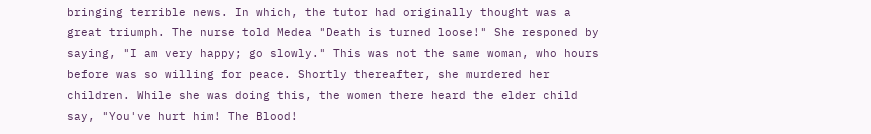bringing terrible news. In which, the tutor had originally thought was a great triumph. The nurse told Medea "Death is turned loose!" She responed by saying, "I am very happy; go slowly." This was not the same woman, who hours before was so willing for peace. Shortly thereafter, she murdered her children. While she was doing this, the women there heard the elder child say, "You've hurt him! The Blood!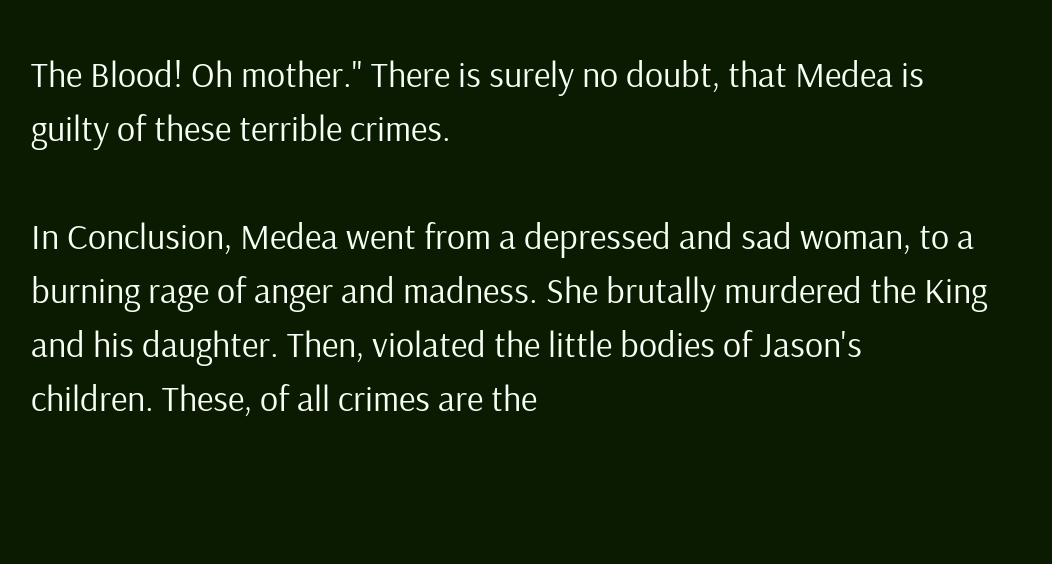The Blood! Oh mother." There is surely no doubt, that Medea is guilty of these terrible crimes.

In Conclusion, Medea went from a depressed and sad woman, to a burning rage of anger and madness. She brutally murdered the King and his daughter. Then, violated the little bodies of Jason's children. These, of all crimes are the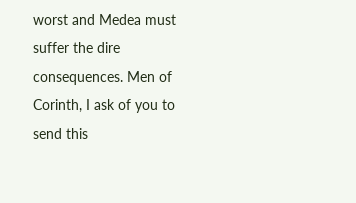worst and Medea must suffer the dire consequences. Men of Corinth, I ask of you to send this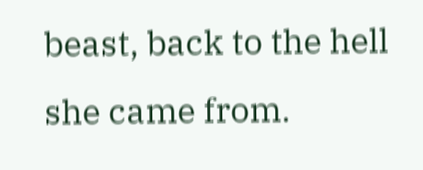beast, back to the hell she came from.